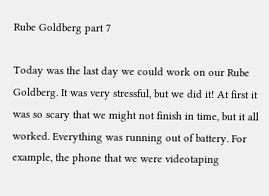Rube Goldberg part 7

Today was the last day we could work on our Rube Goldberg. It was very stressful, but we did it! At first it was so scary that we might not finish in time, but it all worked. Everything was running out of battery. For example, the phone that we were videotaping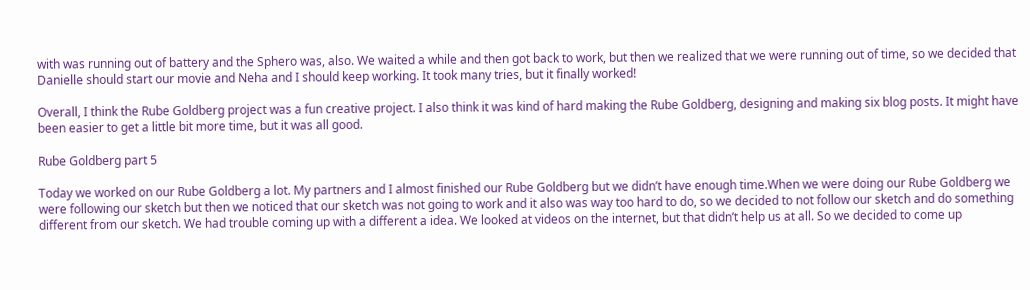with was running out of battery and the Sphero was, also. We waited a while and then got back to work, but then we realized that we were running out of time, so we decided that Danielle should start our movie and Neha and I should keep working. It took many tries, but it finally worked!

Overall, I think the Rube Goldberg project was a fun creative project. I also think it was kind of hard making the Rube Goldberg, designing and making six blog posts. It might have been easier to get a little bit more time, but it was all good.

Rube Goldberg part 5

Today we worked on our Rube Goldberg a lot. My partners and I almost finished our Rube Goldberg but we didn’t have enough time.When we were doing our Rube Goldberg we were following our sketch but then we noticed that our sketch was not going to work and it also was way too hard to do, so we decided to not follow our sketch and do something different from our sketch. We had trouble coming up with a different a idea. We looked at videos on the internet, but that didn’t help us at all. So we decided to come up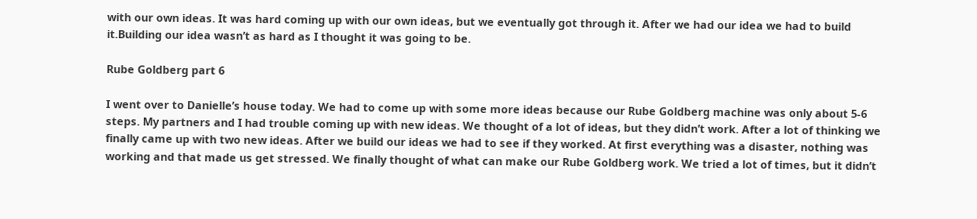with our own ideas. It was hard coming up with our own ideas, but we eventually got through it. After we had our idea we had to build it.Building our idea wasn’t as hard as I thought it was going to be.

Rube Goldberg part 6

I went over to Danielle’s house today. We had to come up with some more ideas because our Rube Goldberg machine was only about 5-6 steps. My partners and I had trouble coming up with new ideas. We thought of a lot of ideas, but they didn’t work. After a lot of thinking we finally came up with two new ideas. After we build our ideas we had to see if they worked. At first everything was a disaster, nothing was working and that made us get stressed. We finally thought of what can make our Rube Goldberg work. We tried a lot of times, but it didn’t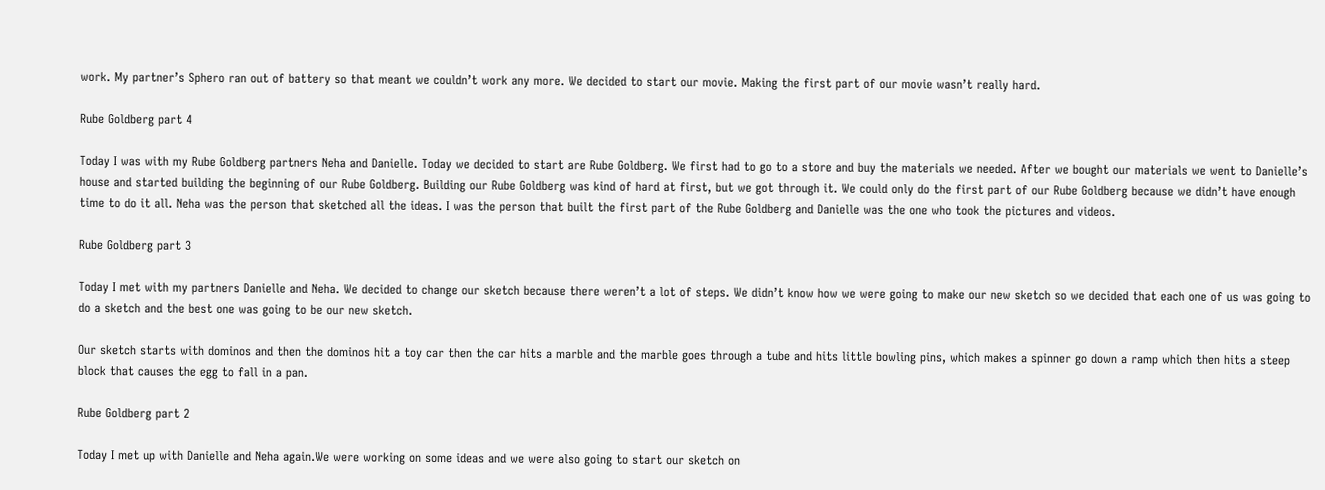work. My partner’s Sphero ran out of battery so that meant we couldn’t work any more. We decided to start our movie. Making the first part of our movie wasn’t really hard.

Rube Goldberg part 4

Today I was with my Rube Goldberg partners Neha and Danielle. Today we decided to start are Rube Goldberg. We first had to go to a store and buy the materials we needed. After we bought our materials we went to Danielle’s house and started building the beginning of our Rube Goldberg. Building our Rube Goldberg was kind of hard at first, but we got through it. We could only do the first part of our Rube Goldberg because we didn’t have enough time to do it all. Neha was the person that sketched all the ideas. I was the person that built the first part of the Rube Goldberg and Danielle was the one who took the pictures and videos.

Rube Goldberg part 3

Today I met with my partners Danielle and Neha. We decided to change our sketch because there weren’t a lot of steps. We didn’t know how we were going to make our new sketch so we decided that each one of us was going to do a sketch and the best one was going to be our new sketch.

Our sketch starts with dominos and then the dominos hit a toy car then the car hits a marble and the marble goes through a tube and hits little bowling pins, which makes a spinner go down a ramp which then hits a steep block that causes the egg to fall in a pan.

Rube Goldberg part 2

Today I met up with Danielle and Neha again.We were working on some ideas and we were also going to start our sketch on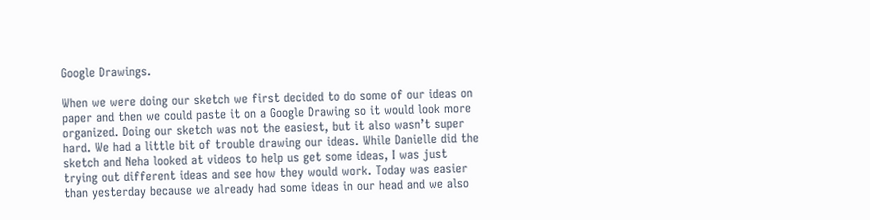Google Drawings.

When we were doing our sketch we first decided to do some of our ideas on paper and then we could paste it on a Google Drawing so it would look more organized. Doing our sketch was not the easiest, but it also wasn’t super hard. We had a little bit of trouble drawing our ideas. While Danielle did the sketch and Neha looked at videos to help us get some ideas, I was just trying out different ideas and see how they would work. Today was easier than yesterday because we already had some ideas in our head and we also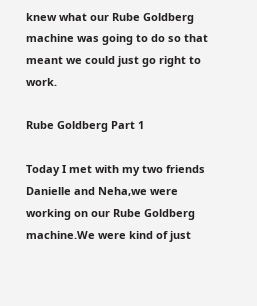knew what our Rube Goldberg machine was going to do so that meant we could just go right to work.

Rube Goldberg Part 1

Today I met with my two friends Danielle and Neha,we were working on our Rube Goldberg machine.We were kind of just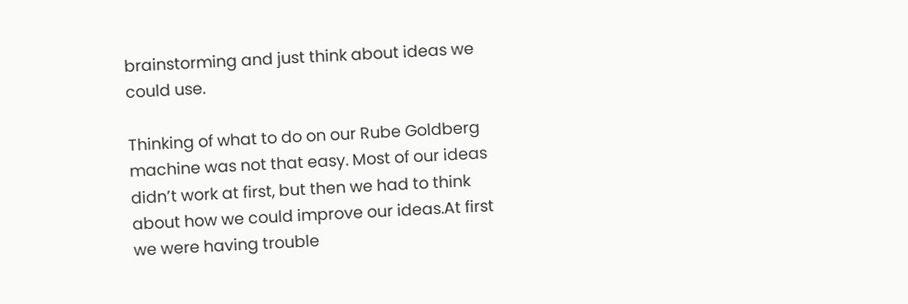brainstorming and just think about ideas we could use.

Thinking of what to do on our Rube Goldberg machine was not that easy. Most of our ideas didn’t work at first, but then we had to think about how we could improve our ideas.At first we were having trouble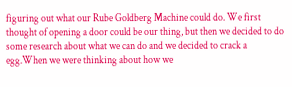figuring out what our Rube Goldberg Machine could do. We first thought of opening a door could be our thing, but then we decided to do some research about what we can do and we decided to crack a egg.When we were thinking about how we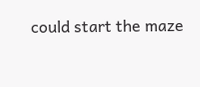could start the maze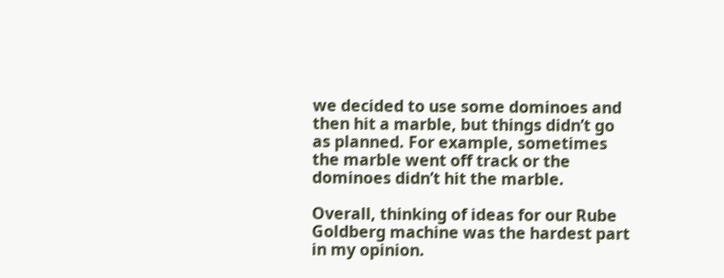we decided to use some dominoes and then hit a marble, but things didn’t go as planned. For example, sometimes the marble went off track or the dominoes didn’t hit the marble.

Overall, thinking of ideas for our Rube Goldberg machine was the hardest part in my opinion.